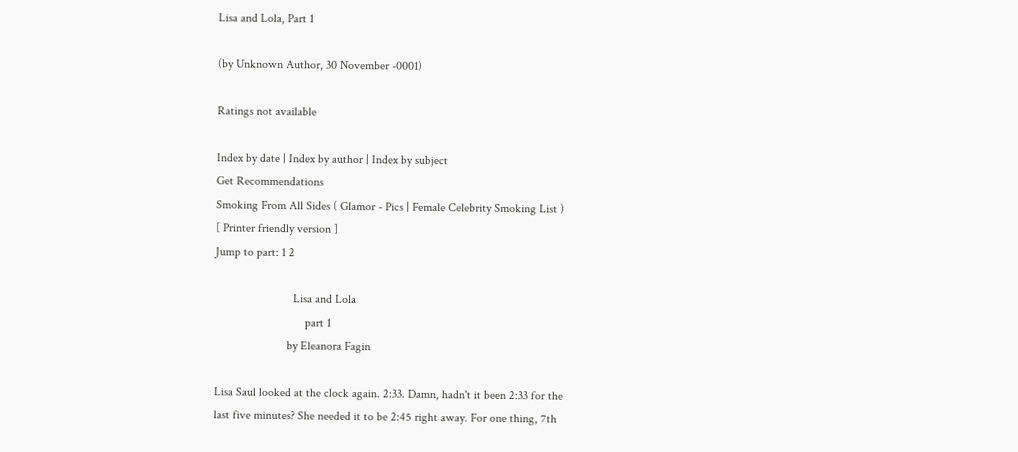Lisa and Lola, Part 1

(by Unknown Author, 30 November -0001)

Ratings not available

Index by date | Index by author | Index by subject
Get Recommendations
Smoking From All Sides ( Glamor - Pics | Female Celebrity Smoking List )
[ Printer friendly version ]
Jump to part: 1 2

                          Lisa and Lola
                              part 1
                        by Eleanora Fagin

Lisa Saul looked at the clock again. 2:33. Damn, hadn't it been 2:33 for the
last five minutes? She needed it to be 2:45 right away. For one thing, 7th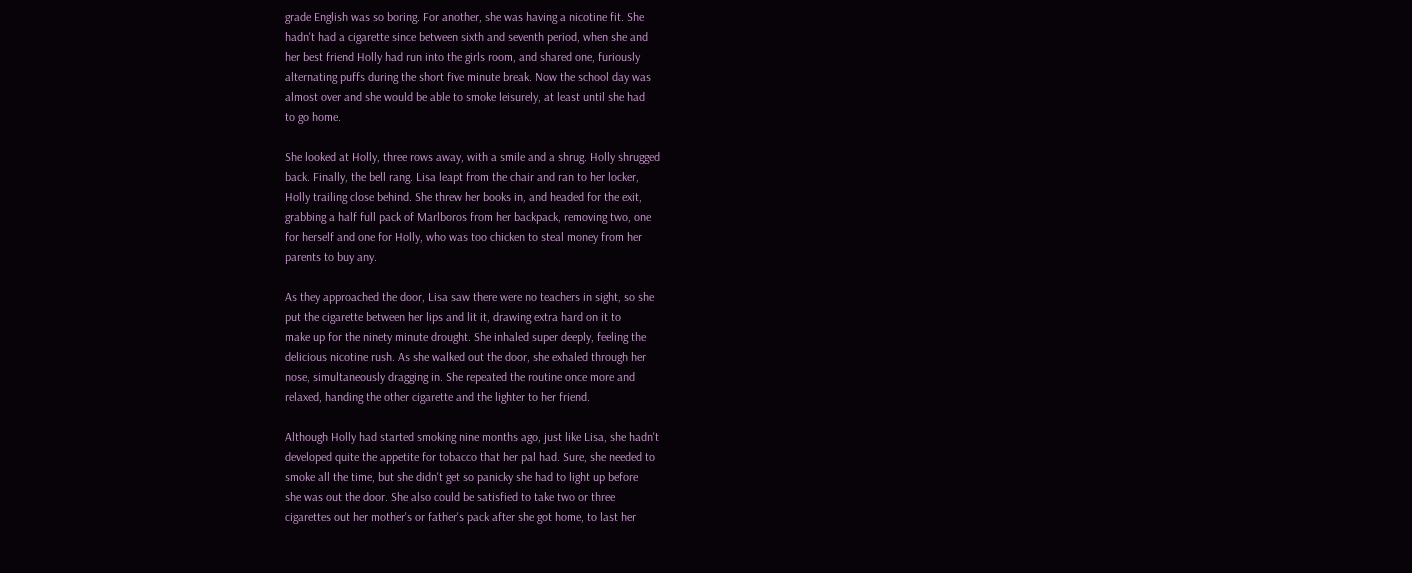grade English was so boring. For another, she was having a nicotine fit. She
hadn't had a cigarette since between sixth and seventh period, when she and
her best friend Holly had run into the girls room, and shared one, furiously
alternating puffs during the short five minute break. Now the school day was
almost over and she would be able to smoke leisurely, at least until she had
to go home.

She looked at Holly, three rows away, with a smile and a shrug. Holly shrugged
back. Finally, the bell rang. Lisa leapt from the chair and ran to her locker,
Holly trailing close behind. She threw her books in, and headed for the exit,
grabbing a half full pack of Marlboros from her backpack, removing two, one
for herself and one for Holly, who was too chicken to steal money from her
parents to buy any.

As they approached the door, Lisa saw there were no teachers in sight, so she
put the cigarette between her lips and lit it, drawing extra hard on it to
make up for the ninety minute drought. She inhaled super deeply, feeling the
delicious nicotine rush. As she walked out the door, she exhaled through her
nose, simultaneously dragging in. She repeated the routine once more and
relaxed, handing the other cigarette and the lighter to her friend.

Although Holly had started smoking nine months ago, just like Lisa, she hadn't
developed quite the appetite for tobacco that her pal had. Sure, she needed to
smoke all the time, but she didn't get so panicky she had to light up before
she was out the door. She also could be satisfied to take two or three
cigarettes out her mother's or father's pack after she got home, to last her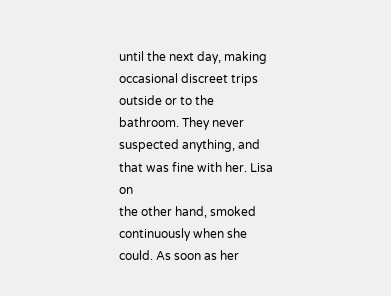until the next day, making occasional discreet trips outside or to the
bathroom. They never suspected anything, and that was fine with her. Lisa on
the other hand, smoked continuously when she could. As soon as her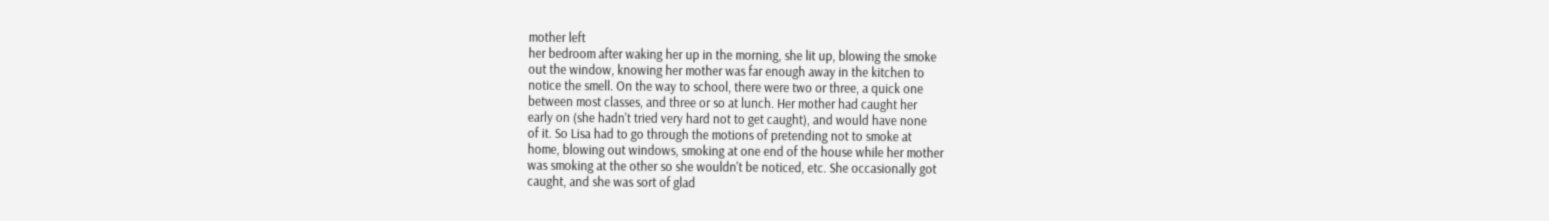mother left
her bedroom after waking her up in the morning, she lit up, blowing the smoke
out the window, knowing her mother was far enough away in the kitchen to
notice the smell. On the way to school, there were two or three, a quick one
between most classes, and three or so at lunch. Her mother had caught her
early on (she hadn't tried very hard not to get caught), and would have none
of it. So Lisa had to go through the motions of pretending not to smoke at
home, blowing out windows, smoking at one end of the house while her mother
was smoking at the other so she wouldn't be noticed, etc. She occasionally got
caught, and she was sort of glad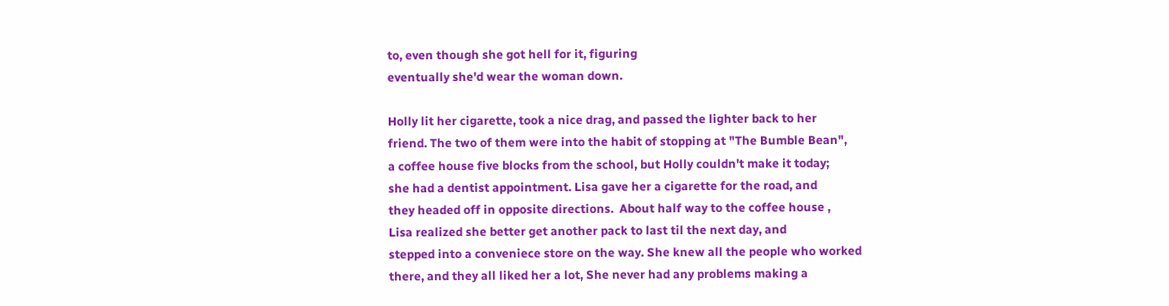to, even though she got hell for it, figuring
eventually she'd wear the woman down.

Holly lit her cigarette, took a nice drag, and passed the lighter back to her
friend. The two of them were into the habit of stopping at "The Bumble Bean",
a coffee house five blocks from the school, but Holly couldn't make it today;
she had a dentist appointment. Lisa gave her a cigarette for the road, and
they headed off in opposite directions.  About half way to the coffee house ,
Lisa realized she better get another pack to last til the next day, and
stepped into a conveniece store on the way. She knew all the people who worked
there, and they all liked her a lot, She never had any problems making a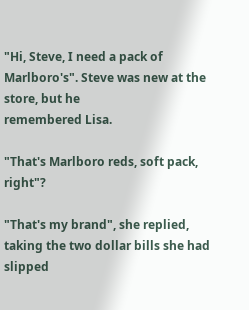"Hi, Steve, I need a pack of Marlboro's". Steve was new at the store, but he
remembered Lisa.

"That's Marlboro reds, soft pack, right"?

"That's my brand", she replied, taking the two dollar bills she had slipped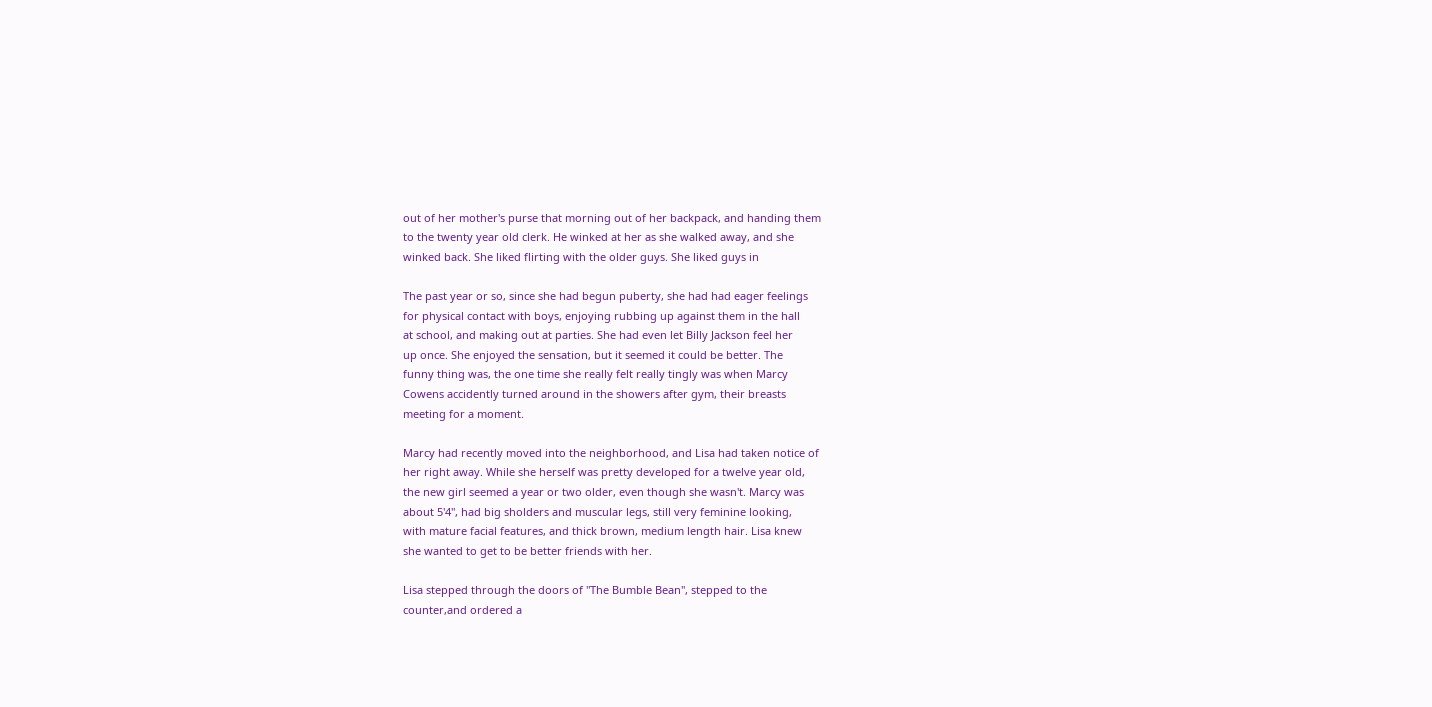out of her mother's purse that morning out of her backpack, and handing them
to the twenty year old clerk. He winked at her as she walked away, and she
winked back. She liked flirting with the older guys. She liked guys in

The past year or so, since she had begun puberty, she had had eager feelings
for physical contact with boys, enjoying rubbing up against them in the hall
at school, and making out at parties. She had even let Billy Jackson feel her
up once. She enjoyed the sensation, but it seemed it could be better. The
funny thing was, the one time she really felt really tingly was when Marcy
Cowens accidently turned around in the showers after gym, their breasts
meeting for a moment.

Marcy had recently moved into the neighborhood, and Lisa had taken notice of
her right away. While she herself was pretty developed for a twelve year old,
the new girl seemed a year or two older, even though she wasn't. Marcy was
about 5'4", had big sholders and muscular legs, still very feminine looking,
with mature facial features, and thick brown, medium length hair. Lisa knew
she wanted to get to be better friends with her.

Lisa stepped through the doors of "The Bumble Bean", stepped to the
counter,and ordered a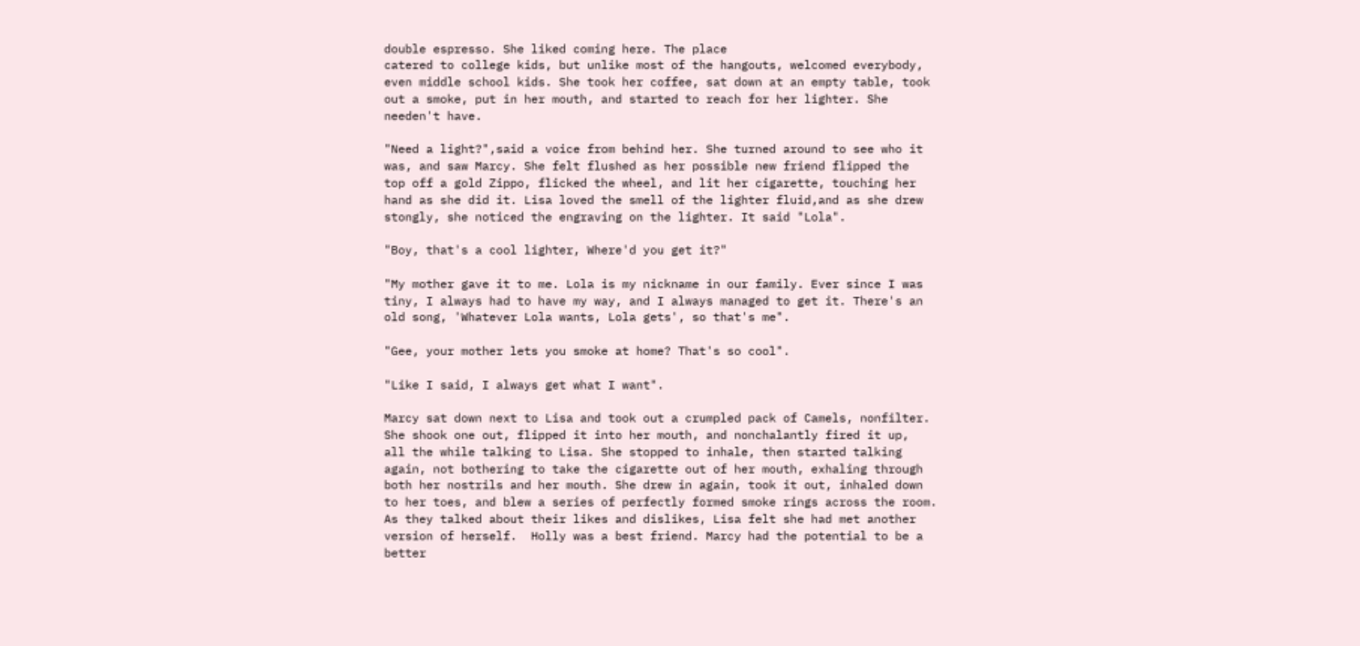double espresso. She liked coming here. The place
catered to college kids, but unlike most of the hangouts, welcomed everybody,
even middle school kids. She took her coffee, sat down at an empty table, took
out a smoke, put in her mouth, and started to reach for her lighter. She
needen't have.

"Need a light?",said a voice from behind her. She turned around to see who it
was, and saw Marcy. She felt flushed as her possible new friend flipped the
top off a gold Zippo, flicked the wheel, and lit her cigarette, touching her
hand as she did it. Lisa loved the smell of the lighter fluid,and as she drew
stongly, she noticed the engraving on the lighter. It said "Lola".

"Boy, that's a cool lighter, Where'd you get it?"

"My mother gave it to me. Lola is my nickname in our family. Ever since I was
tiny, I always had to have my way, and I always managed to get it. There's an
old song, 'Whatever Lola wants, Lola gets', so that's me".

"Gee, your mother lets you smoke at home? That's so cool".

"Like I said, I always get what I want".

Marcy sat down next to Lisa and took out a crumpled pack of Camels, nonfilter.
She shook one out, flipped it into her mouth, and nonchalantly fired it up,
all the while talking to Lisa. She stopped to inhale, then started talking
again, not bothering to take the cigarette out of her mouth, exhaling through
both her nostrils and her mouth. She drew in again, took it out, inhaled down
to her toes, and blew a series of perfectly formed smoke rings across the room.
As they talked about their likes and dislikes, Lisa felt she had met another
version of herself.  Holly was a best friend. Marcy had the potential to be a
better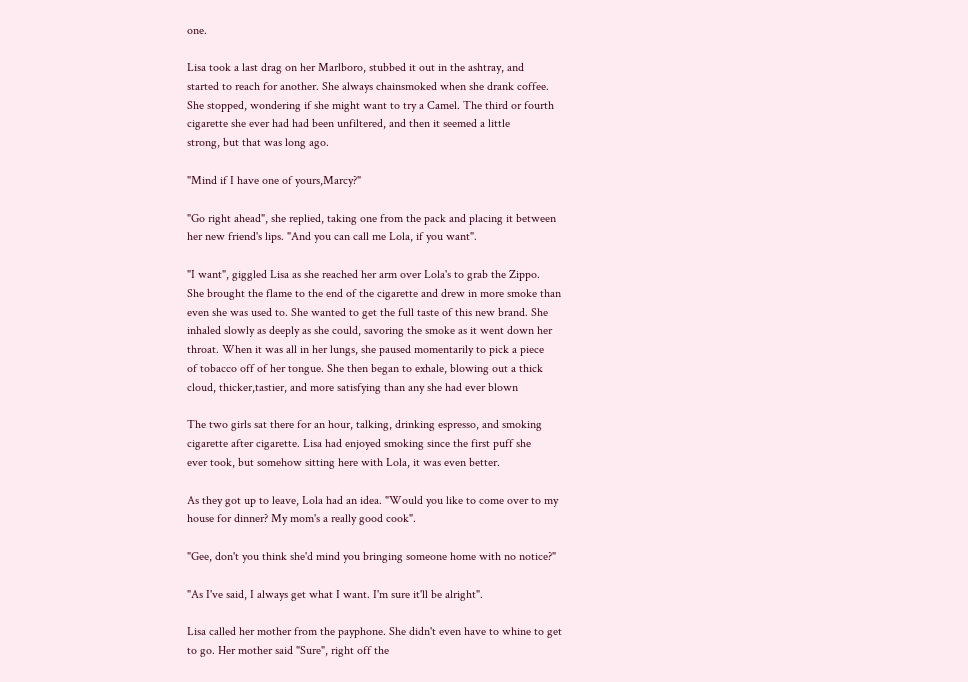one.

Lisa took a last drag on her Marlboro, stubbed it out in the ashtray, and
started to reach for another. She always chainsmoked when she drank coffee.
She stopped, wondering if she might want to try a Camel. The third or fourth
cigarette she ever had had been unfiltered, and then it seemed a little
strong, but that was long ago.

"Mind if I have one of yours,Marcy?"

"Go right ahead", she replied, taking one from the pack and placing it between
her new friend's lips. "And you can call me Lola, if you want".

"I want", giggled Lisa as she reached her arm over Lola's to grab the Zippo.
She brought the flame to the end of the cigarette and drew in more smoke than
even she was used to. She wanted to get the full taste of this new brand. She
inhaled slowly as deeply as she could, savoring the smoke as it went down her
throat. When it was all in her lungs, she paused momentarily to pick a piece
of tobacco off of her tongue. She then began to exhale, blowing out a thick
cloud, thicker,tastier, and more satisfying than any she had ever blown

The two girls sat there for an hour, talking, drinking espresso, and smoking
cigarette after cigarette. Lisa had enjoyed smoking since the first puff she
ever took, but somehow sitting here with Lola, it was even better.

As they got up to leave, Lola had an idea. "Would you like to come over to my
house for dinner? My mom's a really good cook".

"Gee, don't you think she'd mind you bringing someone home with no notice?"

"As I've said, I always get what I want. I'm sure it'll be alright".

Lisa called her mother from the payphone. She didn't even have to whine to get
to go. Her mother said "Sure", right off the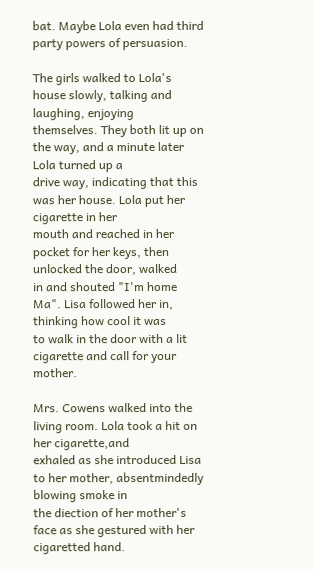bat. Maybe Lola even had third
party powers of persuasion.

The girls walked to Lola's house slowly, talking and laughing, enjoying
themselves. They both lit up on the way, and a minute later Lola turned up a
drive way, indicating that this was her house. Lola put her cigarette in her
mouth and reached in her pocket for her keys, then unlocked the door, walked
in and shouted "I'm home Ma". Lisa followed her in, thinking how cool it was
to walk in the door with a lit cigarette and call for your mother.

Mrs. Cowens walked into the living room. Lola took a hit on her cigarette,and
exhaled as she introduced Lisa to her mother, absentmindedly blowing smoke in
the diection of her mother's face as she gestured with her cigaretted hand.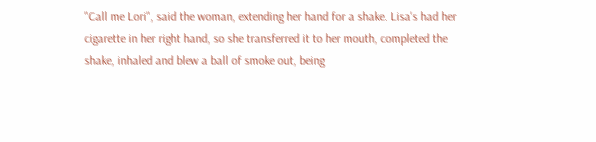"Call me Lori", said the woman, extending her hand for a shake. Lisa's had her
cigarette in her right hand, so she transferred it to her mouth, completed the
shake, inhaled and blew a ball of smoke out, being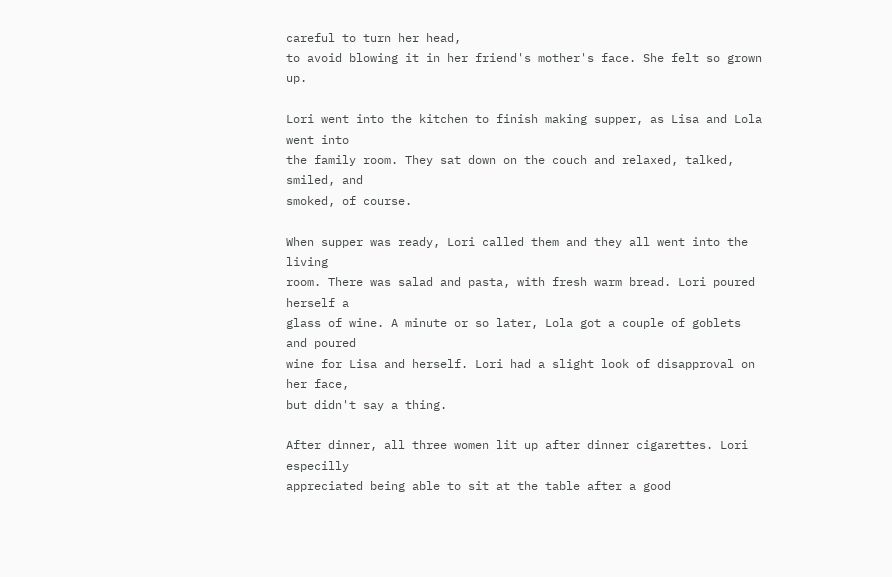careful to turn her head,
to avoid blowing it in her friend's mother's face. She felt so grown up.

Lori went into the kitchen to finish making supper, as Lisa and Lola went into
the family room. They sat down on the couch and relaxed, talked, smiled, and
smoked, of course.

When supper was ready, Lori called them and they all went into the living
room. There was salad and pasta, with fresh warm bread. Lori poured herself a
glass of wine. A minute or so later, Lola got a couple of goblets and poured
wine for Lisa and herself. Lori had a slight look of disapproval on her face,
but didn't say a thing.

After dinner, all three women lit up after dinner cigarettes. Lori especilly
appreciated being able to sit at the table after a good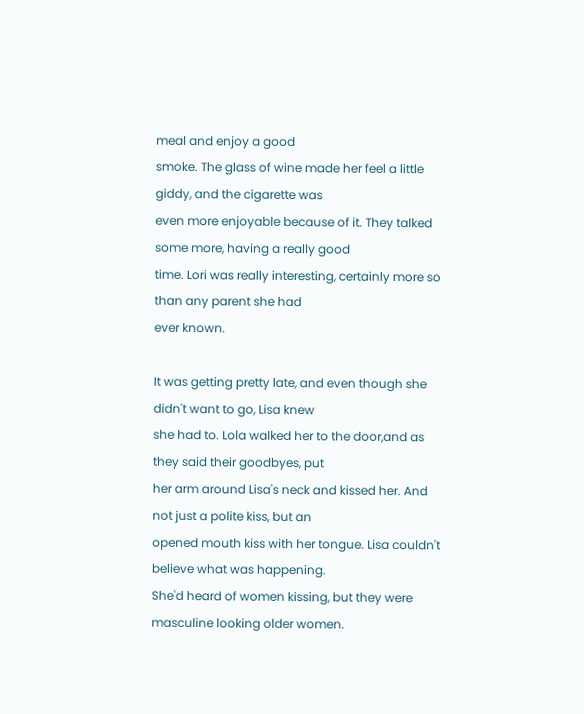meal and enjoy a good
smoke. The glass of wine made her feel a little giddy, and the cigarette was
even more enjoyable because of it. They talked some more, having a really good
time. Lori was really interesting, certainly more so than any parent she had
ever known.

It was getting pretty late, and even though she didn't want to go, Lisa knew
she had to. Lola walked her to the door,and as they said their goodbyes, put
her arm around Lisa's neck and kissed her. And not just a polite kiss, but an
opened mouth kiss with her tongue. Lisa couldn't believe what was happening.
She'd heard of women kissing, but they were masculine looking older women.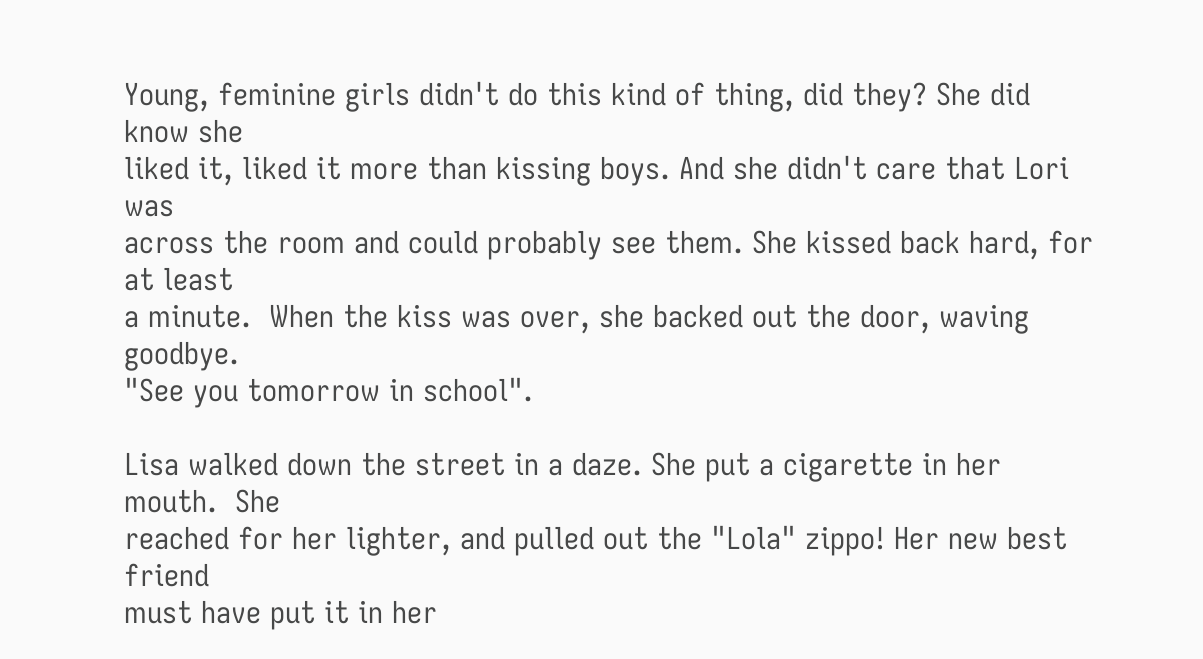Young, feminine girls didn't do this kind of thing, did they? She did know she
liked it, liked it more than kissing boys. And she didn't care that Lori was
across the room and could probably see them. She kissed back hard, for at least
a minute.  When the kiss was over, she backed out the door, waving goodbye.
"See you tomorrow in school".

Lisa walked down the street in a daze. She put a cigarette in her mouth.  She
reached for her lighter, and pulled out the "Lola" zippo! Her new best friend
must have put it in her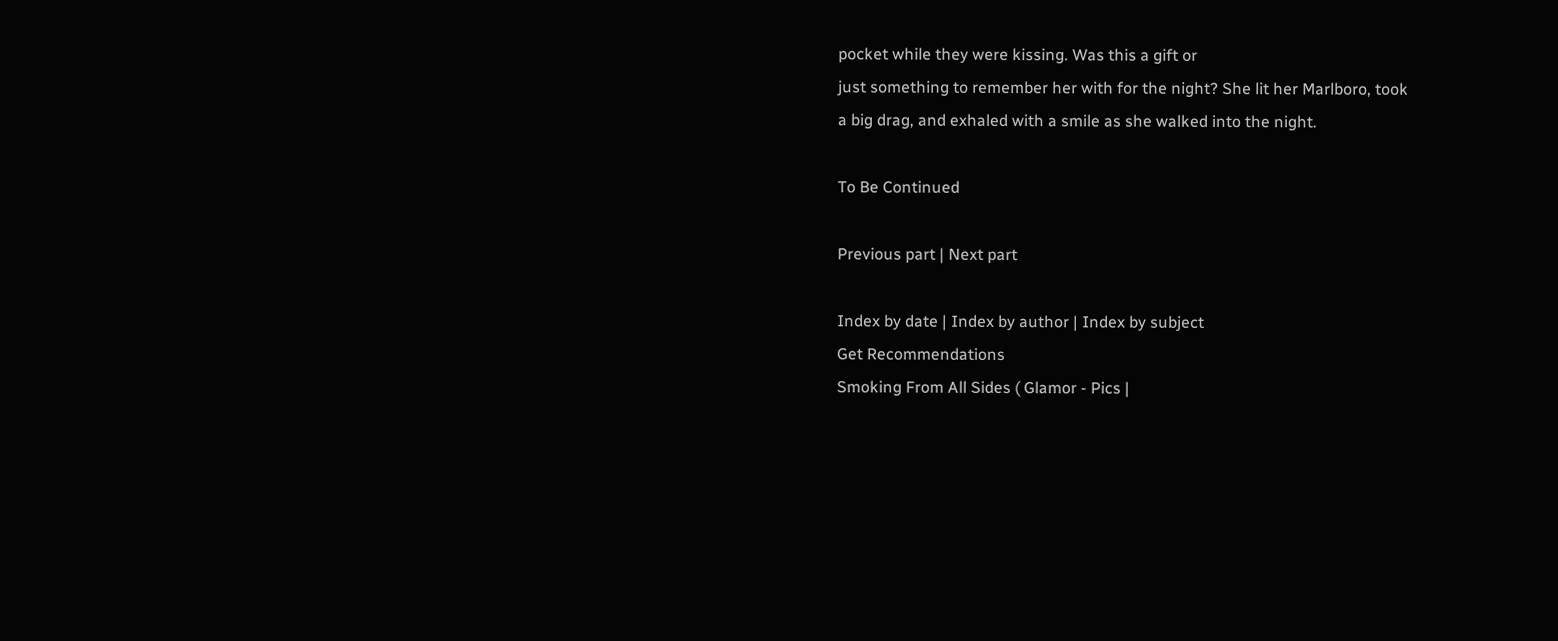pocket while they were kissing. Was this a gift or
just something to remember her with for the night? She lit her Marlboro, took
a big drag, and exhaled with a smile as she walked into the night.

To Be Continued

Previous part | Next part

Index by date | Index by author | Index by subject
Get Recommendations
Smoking From All Sides ( Glamor - Pics |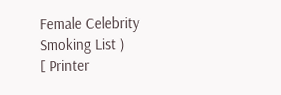Female Celebrity Smoking List )
[ Printer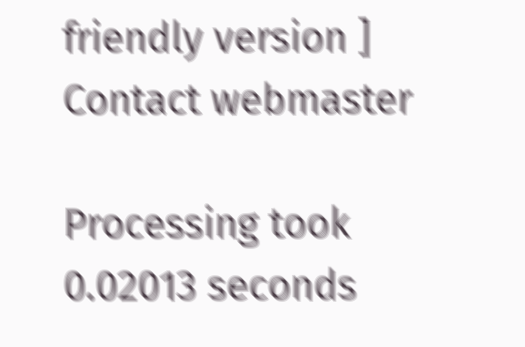friendly version ]
Contact webmaster

Processing took 0.02013 seconds